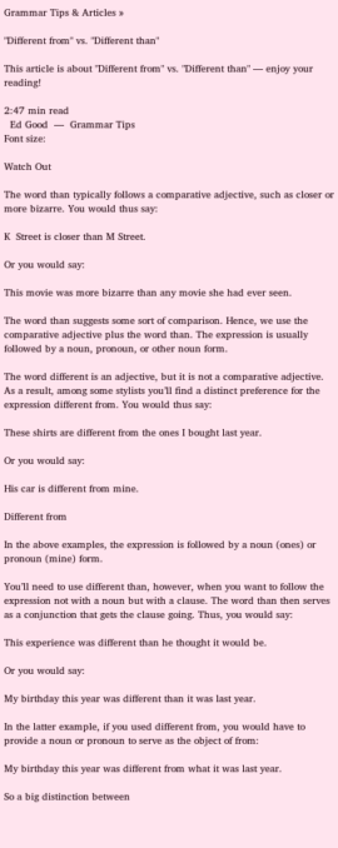Grammar Tips & Articles »

"Different from" vs. "Different than"

This article is about "Different from" vs. "Different than" — enjoy your reading!

2:47 min read
  Ed Good  —  Grammar Tips
Font size:

Watch Out

The word than typically follows a comparative adjective, such as closer or more bizarre. You would thus say:

K  Street is closer than M Street.

Or you would say:

This movie was more bizarre than any movie she had ever seen.

The word than suggests some sort of comparison. Hence, we use the comparative adjective plus the word than. The expression is usually followed by a noun, pronoun, or other noun form.

The word different is an adjective, but it is not a comparative adjective. As a result, among some stylists you’ll find a distinct preference for the expression different from. You would thus say:

These shirts are different from the ones I bought last year.

Or you would say:

His car is different from mine.

Different from

In the above examples, the expression is followed by a noun (ones) or pronoun (mine) form.

You’ll need to use different than, however, when you want to follow the expression not with a noun but with a clause. The word than then serves as a conjunction that gets the clause going. Thus, you would say:

This experience was different than he thought it would be.

Or you would say:

My birthday this year was different than it was last year.

In the latter example, if you used different from, you would have to provide a noun or pronoun to serve as the object of from:

My birthday this year was different from what it was last year.

So a big distinction between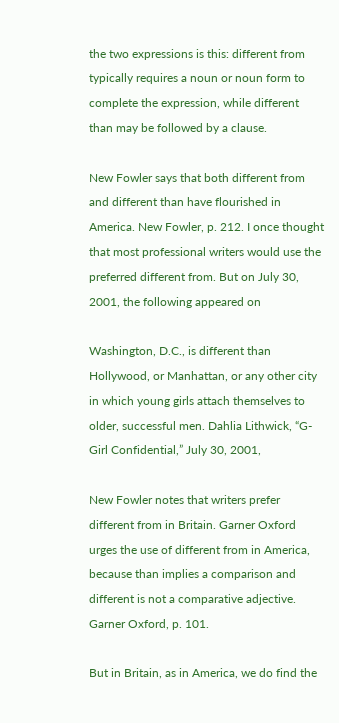the two expressions is this: different from typically requires a noun or noun form to complete the expression, while different than may be followed by a clause.

New Fowler says that both different from and different than have flourished in America. New Fowler, p. 212. I once thought that most professional writers would use the preferred different from. But on July 30, 2001, the following appeared on

Washington, D.C., is different than Hollywood, or Manhattan, or any other city in which young girls attach themselves to older, successful men. Dahlia Lithwick, “G-Girl Confidential,” July 30, 2001,

New Fowler notes that writers prefer different from in Britain. Garner Oxford urges the use of different from in America, because than implies a comparison and different is not a comparative adjective. Garner Oxford, p. 101.

But in Britain, as in America, we do find the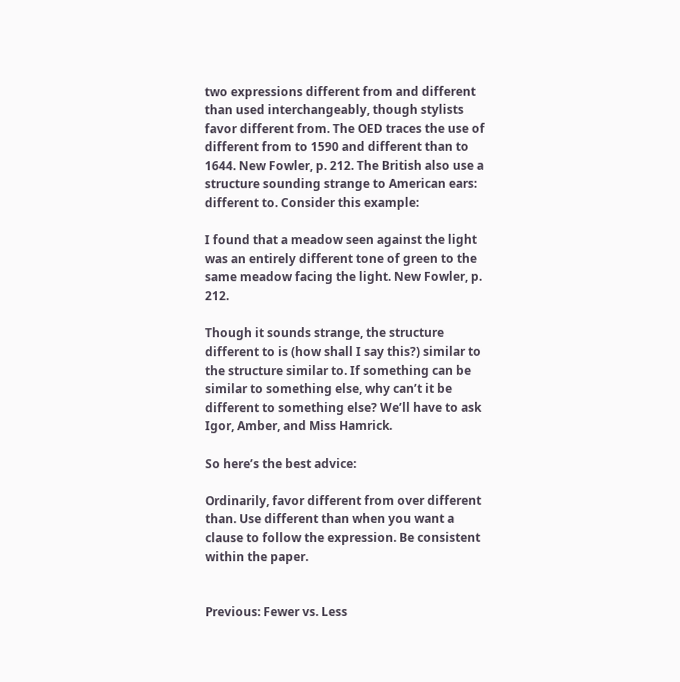two expressions different from and different than used interchangeably, though stylists favor different from. The OED traces the use of different from to 1590 and different than to 1644. New Fowler, p. 212. The British also use a structure sounding strange to American ears: different to. Consider this example:

I found that a meadow seen against the light was an entirely different tone of green to the same meadow facing the light. New Fowler, p. 212.

Though it sounds strange, the structure different to is (how shall I say this?) similar to the structure similar to. If something can be similar to something else, why can’t it be different to something else? We’ll have to ask Igor, Amber, and Miss Hamrick.

So here’s the best advice:

Ordinarily, favor different from over different than. Use different than when you want a clause to follow the expression. Be consistent within the paper.


Previous: Fewer vs. Less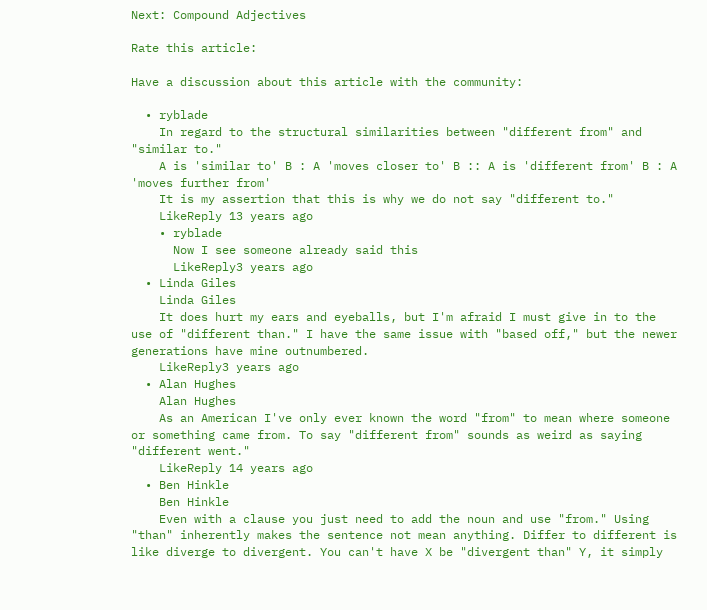Next: Compound Adjectives

Rate this article:

Have a discussion about this article with the community:

  • ryblade
    In regard to the structural similarities between "different from" and "similar to."
    A is 'similar to' B : A 'moves closer to' B :: A is 'different from' B : A 'moves further from'
    It is my assertion that this is why we do not say "different to."
    LikeReply 13 years ago
    • ryblade
      Now I see someone already said this
      LikeReply3 years ago
  • Linda Giles
    Linda Giles
    It does hurt my ears and eyeballs, but I'm afraid I must give in to the use of "different than." I have the same issue with "based off," but the newer generations have mine outnumbered.
    LikeReply3 years ago
  • Alan Hughes
    Alan Hughes
    As an American I've only ever known the word "from" to mean where someone or something came from. To say "different from" sounds as weird as saying "different went."
    LikeReply 14 years ago
  • Ben Hinkle
    Ben Hinkle
    Even with a clause you just need to add the noun and use "from." Using "than" inherently makes the sentence not mean anything. Differ to different is like diverge to divergent. You can't have X be "divergent than" Y, it simply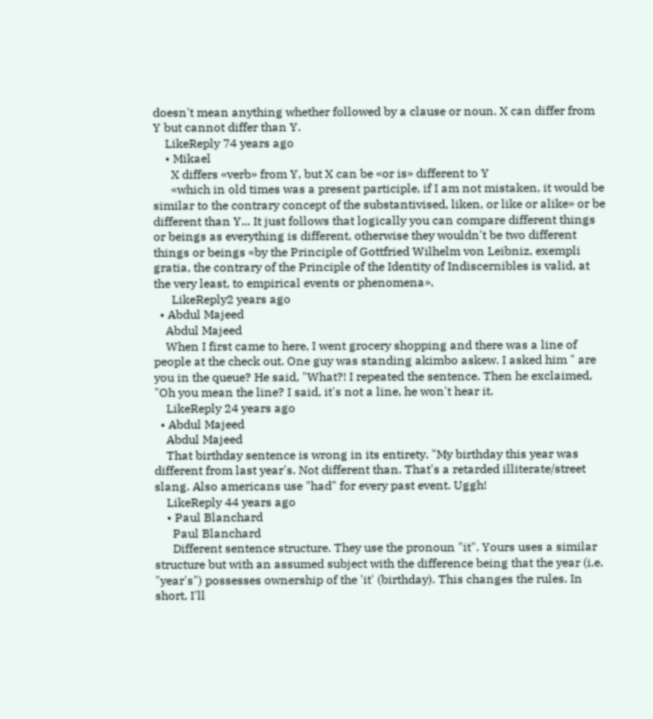doesn't mean anything whether followed by a clause or noun. X can differ from Y but cannot differ than Y.
    LikeReply 74 years ago
    • Mikael
      X differs «verb» from Y, but X can be «or is» different to Y
      «which in old times was a present participle, if I am not mistaken, it would be similar to the contrary concept of the substantivised, liken, or like or alike» or be different than Y... It just follows that logically you can compare different things or beings as everything is different, otherwise they wouldn't be two different things or beings «by the Principle of Gottfried Wilhelm von Leibniz, exempli gratia, the contrary of the Principle of the Identity of Indiscernibles is valid, at the very least, to empirical events or phenomena».
      LikeReply2 years ago
  • Abdul Majeed
    Abdul Majeed
    When I first came to here, I went grocery shopping and there was a line of people at the check out. One guy was standing akimbo askew. I asked him " are you in the queue? He said, "What?! I repeated the sentence. Then he exclaimed, "Oh you mean the line? I said, it's not a line, he won't hear it.
    LikeReply 24 years ago
  • Abdul Majeed
    Abdul Majeed
    That birthday sentence is wrong in its entirety. "My birthday this year was different from last year's. Not different than. That's a retarded illiterate/street slang. Also americans use "had" for every past event. Uggh!
    LikeReply 44 years ago
    • Paul Blanchard
      Paul Blanchard
      Different sentence structure. They use the pronoun "it". Yours uses a similar structure but with an assumed subject with the difference being that the year (i.e. "year's") possesses ownership of the 'it' (birthday). This changes the rules. In short, I'll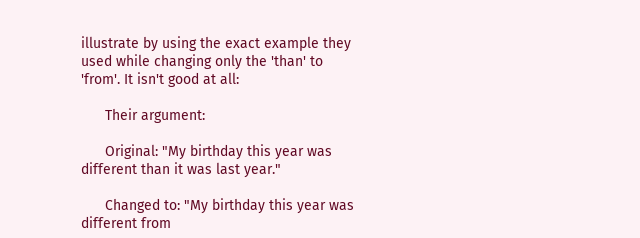illustrate by using the exact example they used while changing only the 'than' to 'from'. It isn't good at all:

      Their argument:

      Original: "My birthday this year was different than it was last year."

      Changed to: "My birthday this year was different from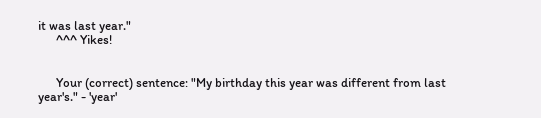it was last year."
      ^^^ Yikes!


      Your (correct) sentence: "My birthday this year was different from last year's." - 'year'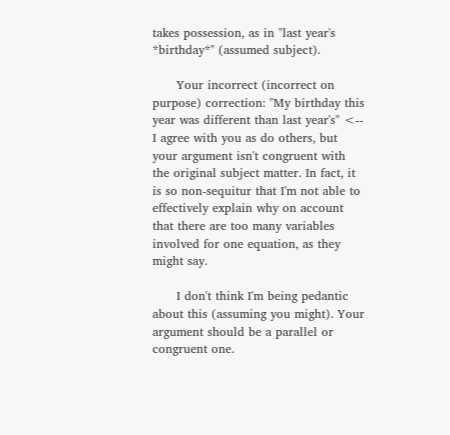takes possession, as in "last year's *birthday*" (assumed subject).

      Your incorrect (incorrect on purpose) correction: "My birthday this year was different than last year's" <-- I agree with you as do others, but your argument isn't congruent with the original subject matter. In fact, it is so non-sequitur that I'm not able to effectively explain why on account that there are too many variables involved for one equation, as they might say.

      I don't think I'm being pedantic about this (assuming you might). Your argument should be a parallel or congruent one.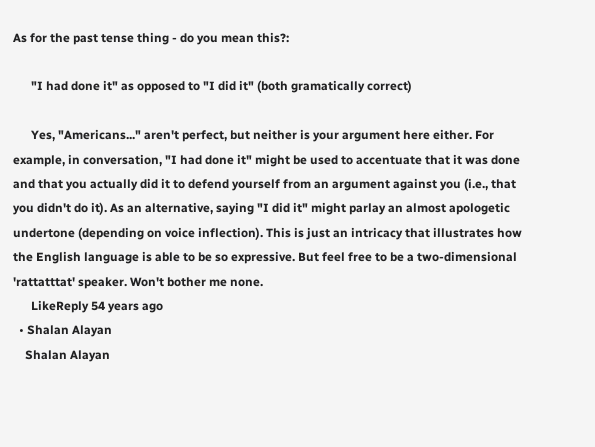As for the past tense thing - do you mean this?:

      "I had done it" as opposed to "I did it" (both gramatically correct)

      Yes, "Americans..." aren't perfect, but neither is your argument here either. For example, in conversation, "I had done it" might be used to accentuate that it was done and that you actually did it to defend yourself from an argument against you (i.e., that you didn't do it). As an alternative, saying "I did it" might parlay an almost apologetic undertone (depending on voice inflection). This is just an intricacy that illustrates how the English language is able to be so expressive. But feel free to be a two-dimensional 'rattatttat' speaker. Won't bother me none.
      LikeReply 54 years ago
  • Shalan Alayan
    Shalan Alayan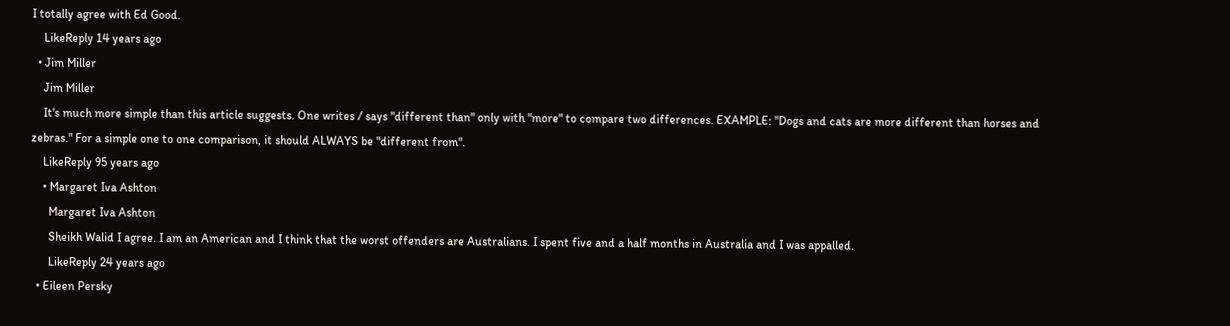I totally agree with Ed Good.
    LikeReply 14 years ago
  • Jim Miller
    Jim Miller
    It's much more simple than this article suggests. One writes / says "different than" only with "more" to compare two differences. EXAMPLE: "Dogs and cats are more different than horses and zebras." For a simple one to one comparison, it should ALWAYS be "different from".
    LikeReply 95 years ago
    • Margaret Iva Ashton
      Margaret Iva Ashton
      Sheikh Walid I agree. I am an American and I think that the worst offenders are Australians. I spent five and a half months in Australia and I was appalled.
      LikeReply 24 years ago
  • Eileen Persky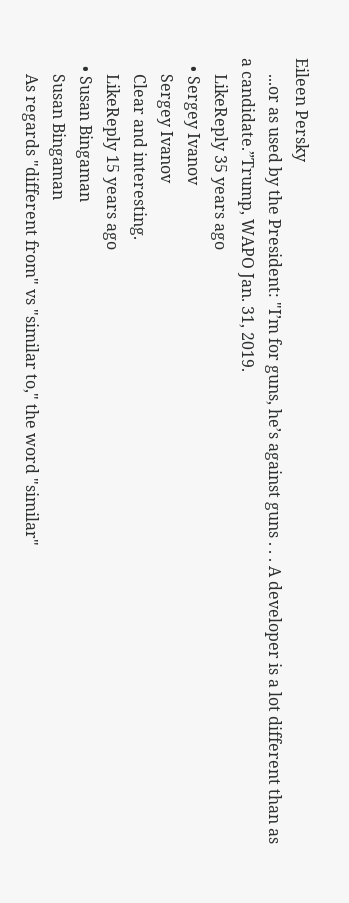Eileen Persky
    ...or as used by the President: "I’m for guns, he’s against guns . . . A developer is a lot different than as a candidate.”Trump, WAPO Jan. 31, 2019.
    LikeReply 35 years ago
  • Sergey Ivanov
    Sergey Ivanov
    Clear and interesting.
    LikeReply 15 years ago
  • Susan Bingaman
    Susan Bingaman
    As regards "different from" vs "similar to," the word "similar"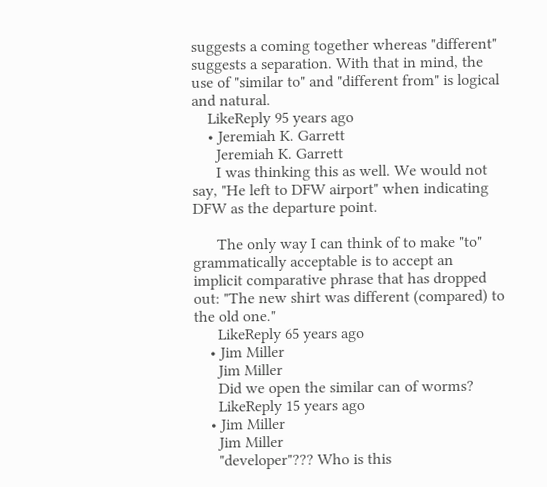suggests a coming together whereas "different" suggests a separation. With that in mind, the use of "similar to" and "different from" is logical and natural.
    LikeReply 95 years ago
    • Jeremiah K. Garrett
      Jeremiah K. Garrett
      I was thinking this as well. We would not say, "He left to DFW airport" when indicating DFW as the departure point.

      The only way I can think of to make "to" grammatically acceptable is to accept an implicit comparative phrase that has dropped out: "The new shirt was different (compared) to the old one."
      LikeReply 65 years ago
    • Jim Miller
      Jim Miller
      Did we open the similar can of worms?
      LikeReply 15 years ago
    • Jim Miller
      Jim Miller
      "developer"??? Who is this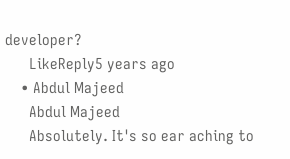developer?
      LikeReply5 years ago
    • Abdul Majeed
      Abdul Majeed
      Absolutely. It's so ear aching to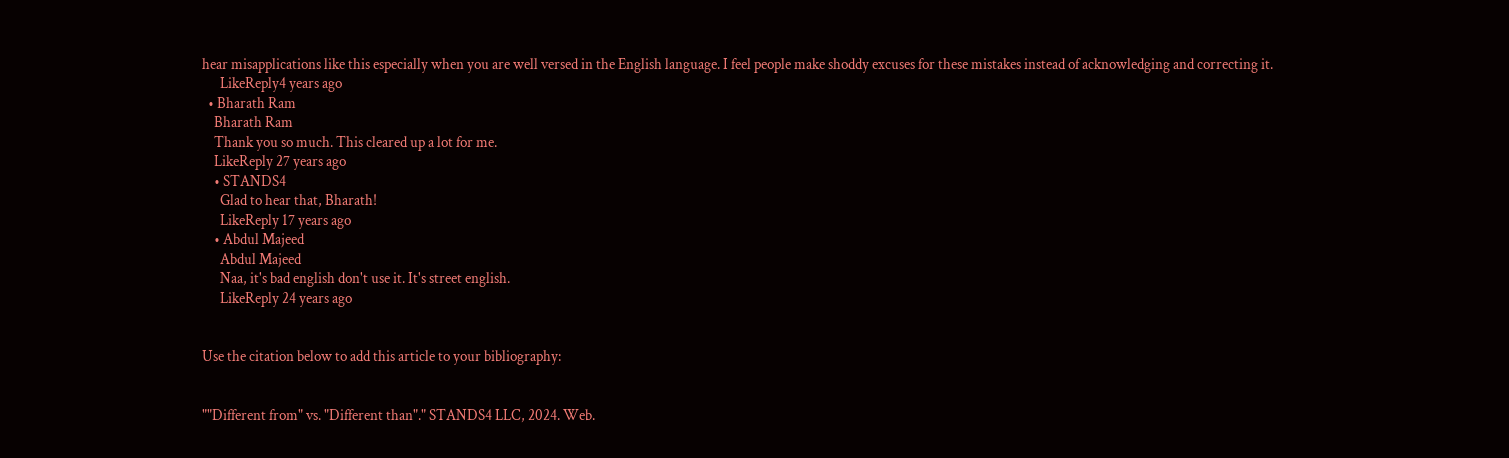hear misapplications like this especially when you are well versed in the English language. I feel people make shoddy excuses for these mistakes instead of acknowledging and correcting it.
      LikeReply4 years ago
  • Bharath Ram
    Bharath Ram
    Thank you so much. This cleared up a lot for me.
    LikeReply 27 years ago
    • STANDS4
      Glad to hear that, Bharath!
      LikeReply 17 years ago
    • Abdul Majeed
      Abdul Majeed
      Naa, it's bad english don't use it. It's street english.
      LikeReply 24 years ago


Use the citation below to add this article to your bibliography:


""Different from" vs. "Different than"." STANDS4 LLC, 2024. Web.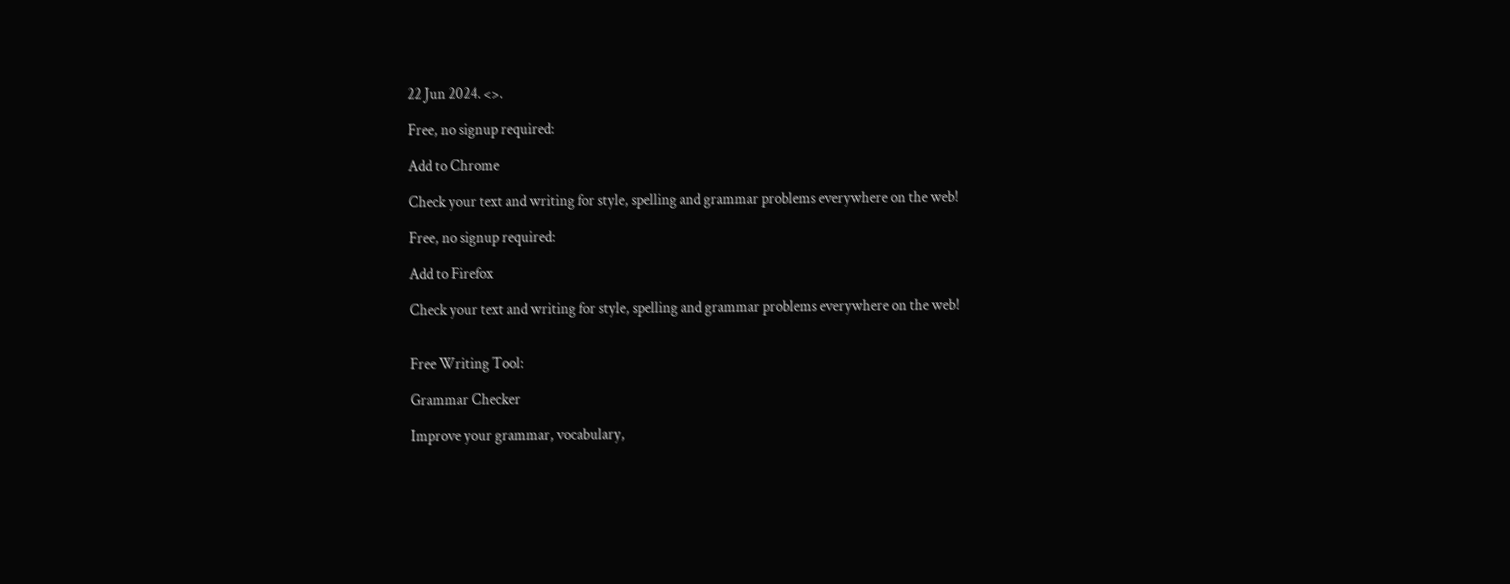22 Jun 2024. <>.

Free, no signup required:

Add to Chrome

Check your text and writing for style, spelling and grammar problems everywhere on the web!

Free, no signup required:

Add to Firefox

Check your text and writing for style, spelling and grammar problems everywhere on the web!


Free Writing Tool:

Grammar Checker

Improve your grammar, vocabulary,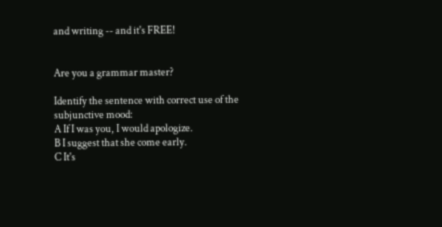and writing -- and it's FREE!


Are you a grammar master?

Identify the sentence with correct use of the subjunctive mood:
A If I was you, I would apologize.
B I suggest that she come early.
C It's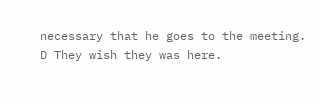necessary that he goes to the meeting.
D They wish they was here.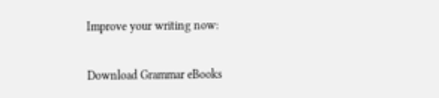Improve your writing now:

Download Grammar eBooks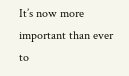It’s now more important than ever to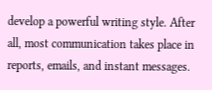develop a powerful writing style. After all, most communication takes place in reports, emails, and instant messages.